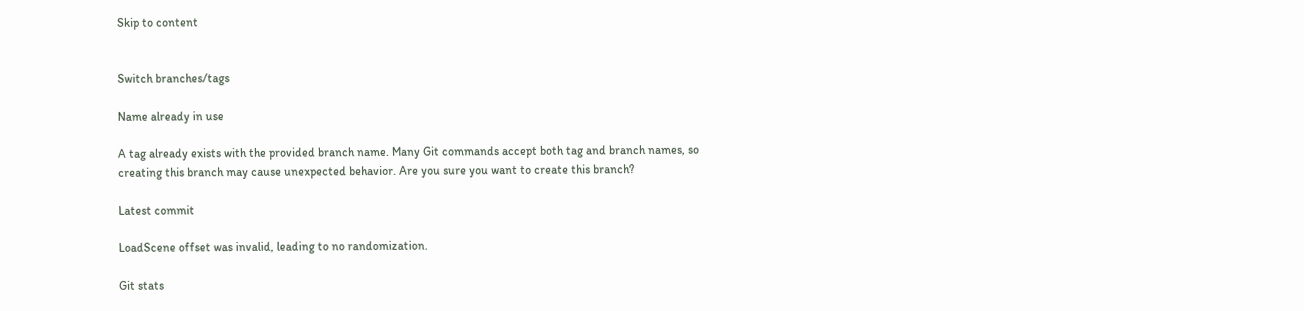Skip to content


Switch branches/tags

Name already in use

A tag already exists with the provided branch name. Many Git commands accept both tag and branch names, so creating this branch may cause unexpected behavior. Are you sure you want to create this branch?

Latest commit

LoadScene offset was invalid, leading to no randomization.

Git stats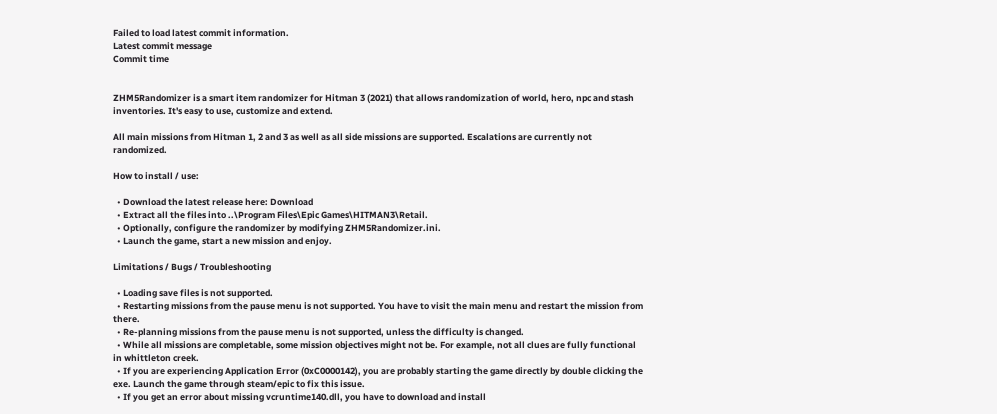Failed to load latest commit information.
Latest commit message
Commit time


ZHM5Randomizer is a smart item randomizer for Hitman 3 (2021) that allows randomization of world, hero, npc and stash inventories. It's easy to use, customize and extend.

All main missions from Hitman 1, 2 and 3 as well as all side missions are supported. Escalations are currently not randomized.

How to install / use:

  • Download the latest release here: Download
  • Extract all the files into ..\Program Files\Epic Games\HITMAN3\Retail.
  • Optionally, configure the randomizer by modifying ZHM5Randomizer.ini.
  • Launch the game, start a new mission and enjoy.

Limitations / Bugs / Troubleshooting

  • Loading save files is not supported.
  • Restarting missions from the pause menu is not supported. You have to visit the main menu and restart the mission from there.
  • Re-planning missions from the pause menu is not supported, unless the difficulty is changed.
  • While all missions are completable, some mission objectives might not be. For example, not all clues are fully functional in whittleton creek.
  • If you are experiencing Application Error (0xC0000142), you are probably starting the game directly by double clicking the exe. Launch the game through steam/epic to fix this issue.
  • If you get an error about missing vcruntime140.dll, you have to download and install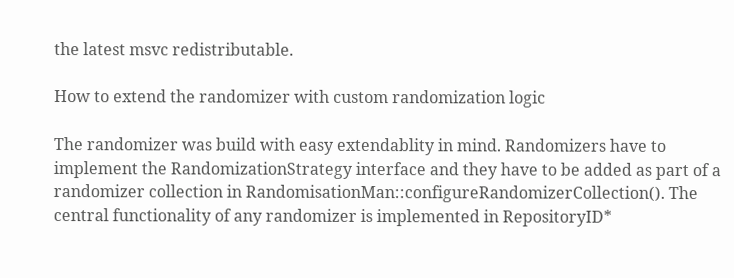the latest msvc redistributable.

How to extend the randomizer with custom randomization logic

The randomizer was build with easy extendablity in mind. Randomizers have to implement the RandomizationStrategy interface and they have to be added as part of a randomizer collection in RandomisationMan::configureRandomizerCollection(). The central functionality of any randomizer is implemented in RepositoryID*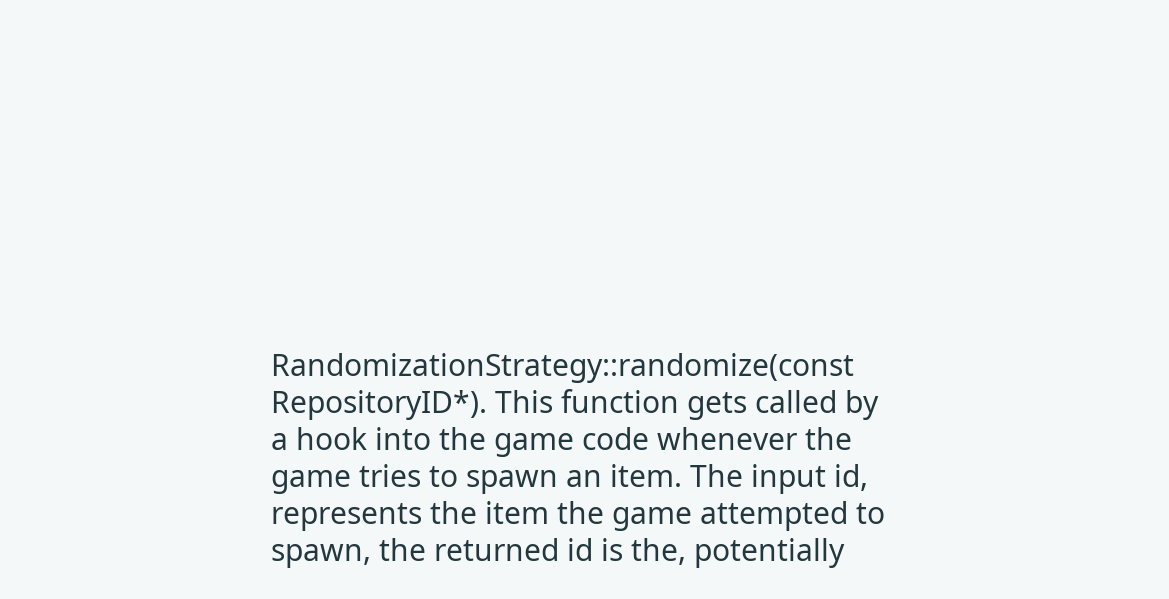RandomizationStrategy::randomize(const RepositoryID*). This function gets called by a hook into the game code whenever the game tries to spawn an item. The input id, represents the item the game attempted to spawn, the returned id is the, potentially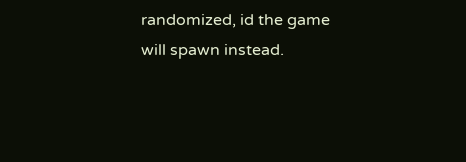randomized, id the game will spawn instead.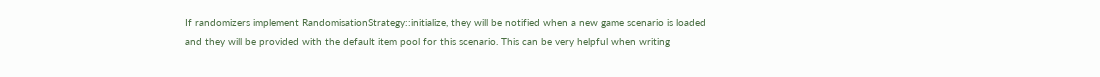If randomizers implement RandomisationStrategy::initialize, they will be notified when a new game scenario is loaded and they will be provided with the default item pool for this scenario. This can be very helpful when writing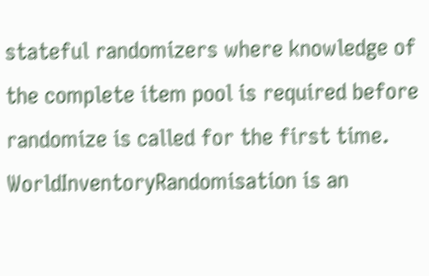stateful randomizers where knowledge of the complete item pool is required before randomize is called for the first time. WorldInventoryRandomisation is an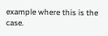example where this is the case.